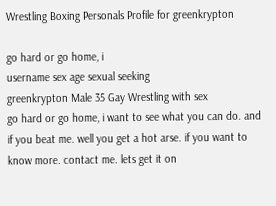Wrestling Boxing Personals Profile for greenkrypton

go hard or go home, i
username sex age sexual seeking
greenkrypton Male 35 Gay Wrestling with sex
go hard or go home, i want to see what you can do. and if you beat me. well you get a hot arse. if you want to know more. contact me. lets get it on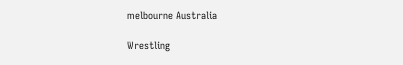melbourne Australia

Wrestling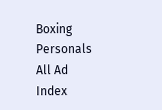Boxing Personals  All Ad Index